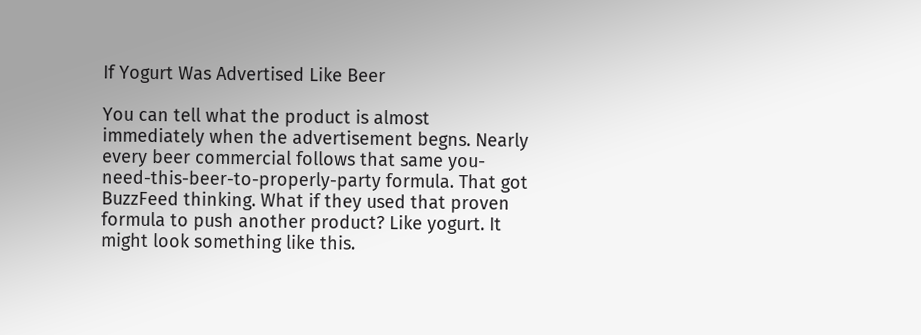If Yogurt Was Advertised Like Beer

You can tell what the product is almost immediately when the advertisement begns. Nearly every beer commercial follows that same you-need-this-beer-to-properly-party formula. That got BuzzFeed thinking. What if they used that proven formula to push another product? Like yogurt. It might look something like this.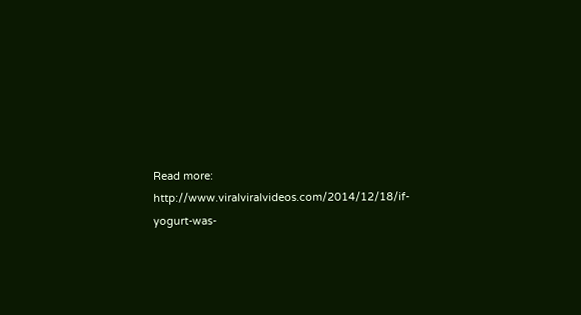Read more: http://www.viralviralvideos.com/2014/12/18/if-yogurt-was-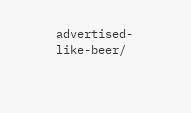advertised-like-beer/